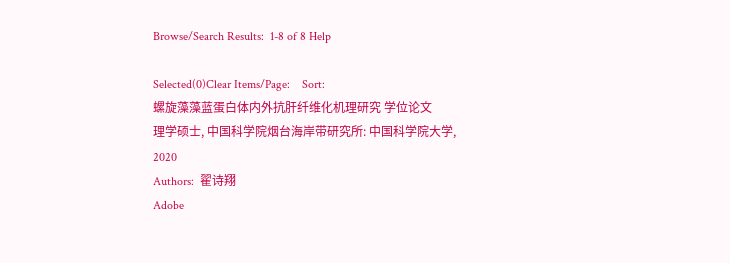Browse/Search Results:  1-8 of 8 Help

Selected(0)Clear Items/Page:    Sort:
螺旋藻藻蓝蛋白体内外抗肝纤维化机理研究 学位论文
理学硕士, 中国科学院烟台海岸带研究所: 中国科学院大学, 2020
Authors:  翟诗翔
Adobe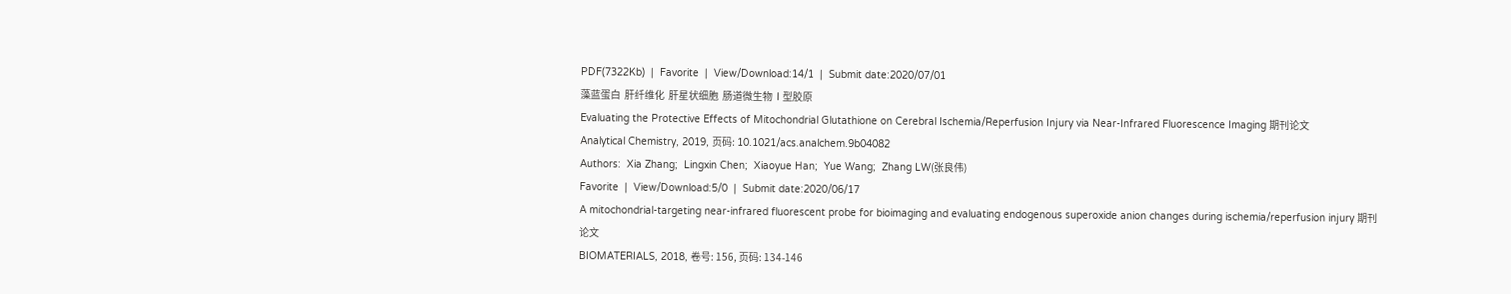PDF(7322Kb)  |  Favorite  |  View/Download:14/1  |  Submit date:2020/07/01
藻蓝蛋白  肝纤维化  肝星状细胞  肠道微生物  I 型胶原
Evaluating the Protective Effects of Mitochondrial Glutathione on Cerebral Ischemia/Reperfusion Injury via Near-Infrared Fluorescence Imaging 期刊论文
Analytical Chemistry, 2019, 页码: 10.1021/acs.analchem.9b04082
Authors:  Xia Zhang;  Lingxin Chen;  Xiaoyue Han;  Yue Wang;  Zhang LW(张良伟)
Favorite  |  View/Download:5/0  |  Submit date:2020/06/17
A mitochondrial-targeting near-infrared fluorescent probe for bioimaging and evaluating endogenous superoxide anion changes during ischemia/reperfusion injury 期刊论文
BIOMATERIALS, 2018, 卷号: 156, 页码: 134-146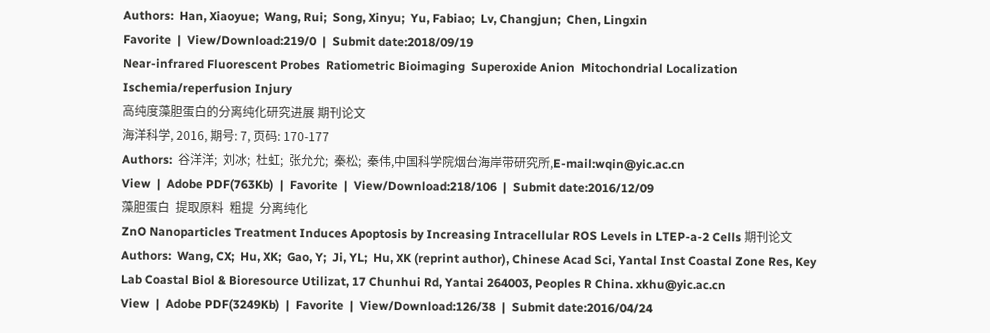Authors:  Han, Xiaoyue;  Wang, Rui;  Song, Xinyu;  Yu, Fabiao;  Lv, Changjun;  Chen, Lingxin
Favorite  |  View/Download:219/0  |  Submit date:2018/09/19
Near-infrared Fluorescent Probes  Ratiometric Bioimaging  Superoxide Anion  Mitochondrial Localization  Ischemia/reperfusion Injury
高纯度藻胆蛋白的分离纯化研究进展 期刊论文
海洋科学, 2016, 期号: 7, 页码: 170-177
Authors:  谷洋洋;  刘冰;  杜虹;  张允允;  秦松;  秦伟,中国科学院烟台海岸带研究所,E-mail:wqin@yic.ac.cn
View  |  Adobe PDF(763Kb)  |  Favorite  |  View/Download:218/106  |  Submit date:2016/12/09
藻胆蛋白  提取原料  粗提  分离纯化
ZnO Nanoparticles Treatment Induces Apoptosis by Increasing Intracellular ROS Levels in LTEP-a-2 Cells 期刊论文
Authors:  Wang, CX;  Hu, XK;  Gao, Y;  Ji, YL;  Hu, XK (reprint author), Chinese Acad Sci, Yantal Inst Coastal Zone Res, Key Lab Coastal Biol & Bioresource Utilizat, 17 Chunhui Rd, Yantai 264003, Peoples R China. xkhu@yic.ac.cn
View  |  Adobe PDF(3249Kb)  |  Favorite  |  View/Download:126/38  |  Submit date:2016/04/24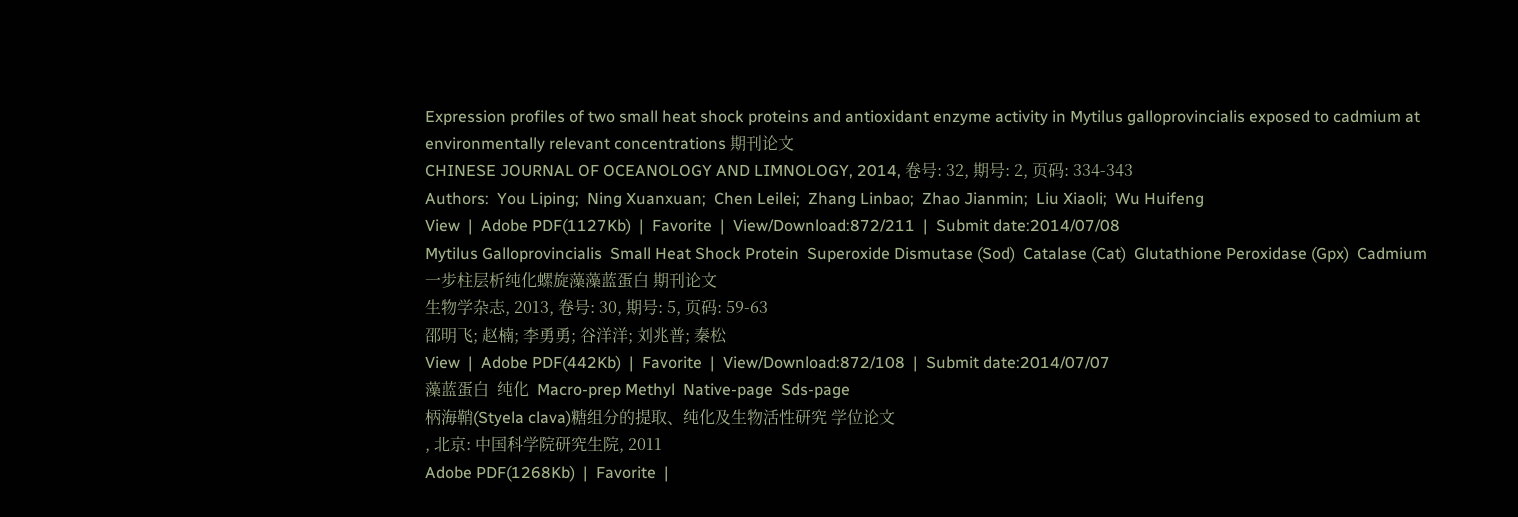Expression profiles of two small heat shock proteins and antioxidant enzyme activity in Mytilus galloprovincialis exposed to cadmium at environmentally relevant concentrations 期刊论文
CHINESE JOURNAL OF OCEANOLOGY AND LIMNOLOGY, 2014, 卷号: 32, 期号: 2, 页码: 334-343
Authors:  You Liping;  Ning Xuanxuan;  Chen Leilei;  Zhang Linbao;  Zhao Jianmin;  Liu Xiaoli;  Wu Huifeng
View  |  Adobe PDF(1127Kb)  |  Favorite  |  View/Download:872/211  |  Submit date:2014/07/08
Mytilus Galloprovincialis  Small Heat Shock Protein  Superoxide Dismutase (Sod)  Catalase (Cat)  Glutathione Peroxidase (Gpx)  Cadmium
一步柱层析纯化螺旋藻藻蓝蛋白 期刊论文
生物学杂志, 2013, 卷号: 30, 期号: 5, 页码: 59-63
邵明飞; 赵楠; 李勇勇; 谷洋洋; 刘兆普; 秦松
View  |  Adobe PDF(442Kb)  |  Favorite  |  View/Download:872/108  |  Submit date:2014/07/07
藻蓝蛋白  纯化  Macro-prep Methyl  Native-page  Sds-page
柄海鞘(Styela clava)糖组分的提取、纯化及生物活性研究 学位论文
, 北京: 中国科学院研究生院, 2011
Adobe PDF(1268Kb)  |  Favorite  |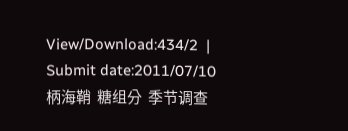View/Download:434/2  |  Submit date:2011/07/10
柄海鞘  糖组分  季节调查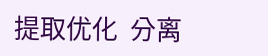提取优化  分离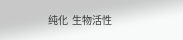纯化  生物活性